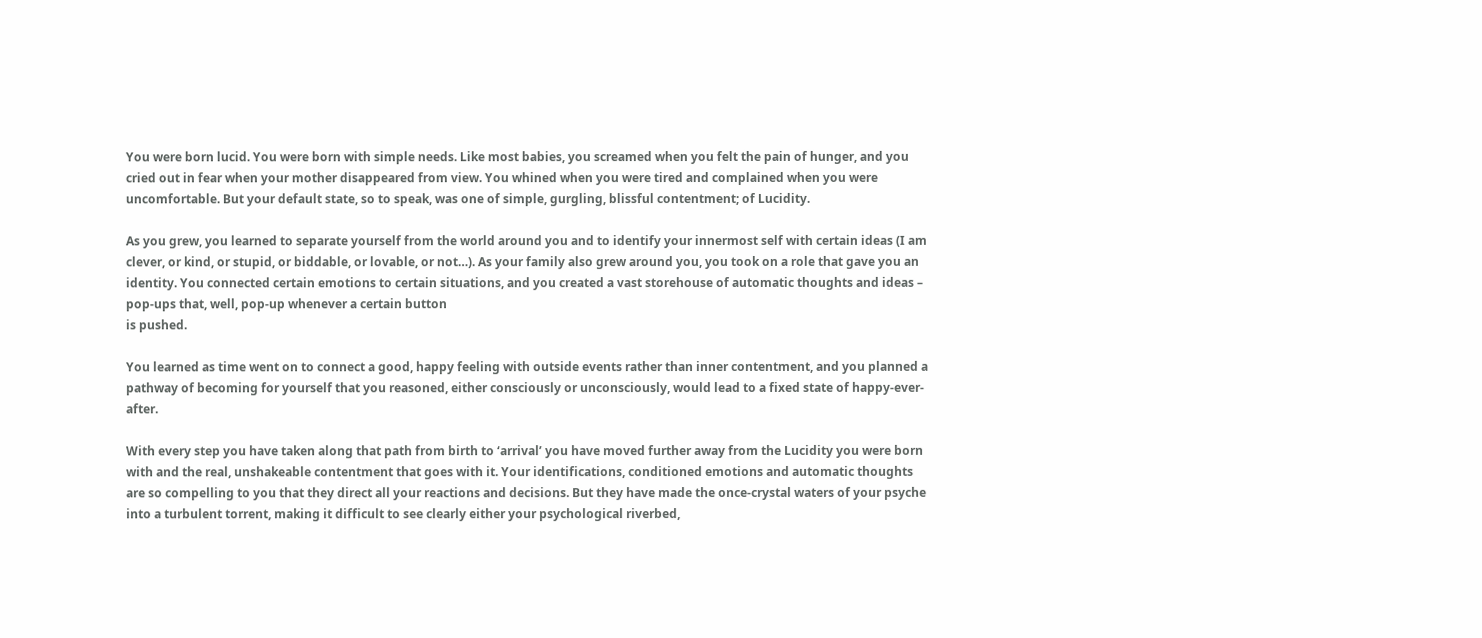You were born lucid. You were born with simple needs. Like most babies, you screamed when you felt the pain of hunger, and you cried out in fear when your mother disappeared from view. You whined when you were tired and complained when you were uncomfortable. But your default state, so to speak, was one of simple, gurgling, blissful contentment; of Lucidity.

As you grew, you learned to separate yourself from the world around you and to identify your innermost self with certain ideas (I am clever, or kind, or stupid, or biddable, or lovable, or not…). As your family also grew around you, you took on a role that gave you an identity. You connected certain emotions to certain situations, and you created a vast storehouse of automatic thoughts and ideas – pop-ups that, well, pop-up whenever a certain button
is pushed.

You learned as time went on to connect a good, happy feeling with outside events rather than inner contentment, and you planned a pathway of becoming for yourself that you reasoned, either consciously or unconsciously, would lead to a fixed state of happy-ever-after.

With every step you have taken along that path from birth to ‘arrival’ you have moved further away from the Lucidity you were born with and the real, unshakeable contentment that goes with it. Your identifications, conditioned emotions and automatic thoughts are so compelling to you that they direct all your reactions and decisions. But they have made the once-crystal waters of your psyche into a turbulent torrent, making it difficult to see clearly either your psychological riverbed,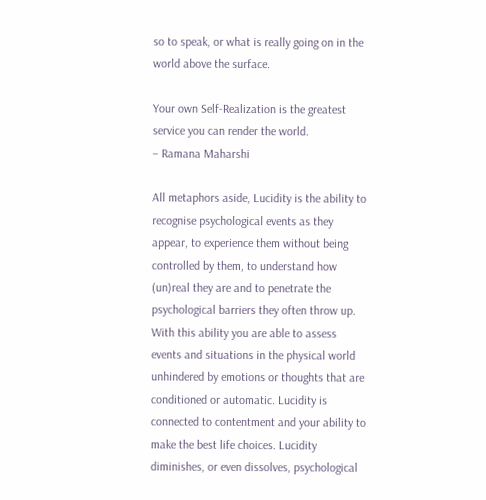so to speak, or what is really going on in the world above the surface.

Your own Self-Realization is the greatest service you can render the world.
– Ramana Maharshi

All metaphors aside, Lucidity is the ability to recognise psychological events as they appear, to experience them without being controlled by them, to understand how (un)real they are and to penetrate the psychological barriers they often throw up. With this ability you are able to assess events and situations in the physical world unhindered by emotions or thoughts that are conditioned or automatic. Lucidity is connected to contentment and your ability to make the best life choices. Lucidity diminishes, or even dissolves, psychological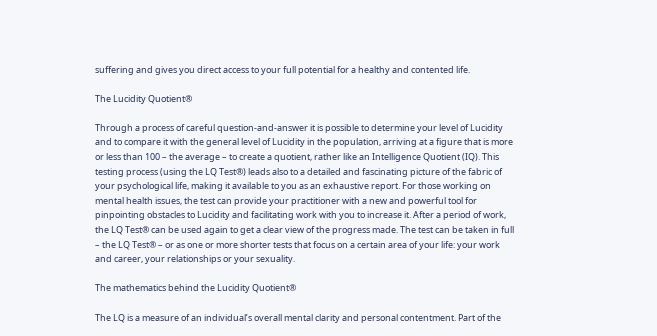suffering and gives you direct access to your full potential for a healthy and contented life.

The Lucidity Quotient®

Through a process of careful question-and-answer it is possible to determine your level of Lucidity and to compare it with the general level of Lucidity in the population, arriving at a figure that is more or less than 100 – the average – to create a quotient, rather like an Intelligence Quotient (IQ). This testing process (using the LQ Test®) leads also to a detailed and fascinating picture of the fabric of your psychological life, making it available to you as an exhaustive report. For those working on mental health issues, the test can provide your practitioner with a new and powerful tool for pinpointing obstacles to Lucidity and facilitating work with you to increase it. After a period of work, the LQ Test® can be used again to get a clear view of the progress made. The test can be taken in full – the LQ Test® – or as one or more shorter tests that focus on a certain area of your life: your work and career, your relationships or your sexuality.

The mathematics behind the Lucidity Quotient®

The LQ is a measure of an individual’s overall mental clarity and personal contentment. Part of the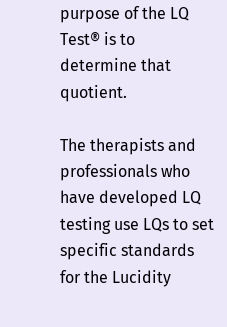purpose of the LQ Test® is to determine that quotient.

The therapists and professionals who have developed LQ testing use LQs to set specific standards for the Lucidity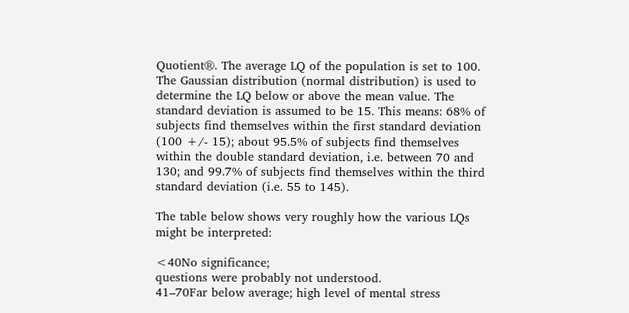Quotient®. The average LQ of the population is set to 100. The Gaussian distribution (normal distribution) is used to determine the LQ below or above the mean value. The standard deviation is assumed to be 15. This means: 68% of subjects find themselves within the first standard deviation (100 +/- 15); about 95.5% of subjects find themselves within the double standard deviation, i.e. between 70 and 130; and 99.7% of subjects find themselves within the third standard deviation (i.e. 55 to 145).

The table below shows very roughly how the various LQs might be interpreted:

<40No significance;
questions were probably not understood.
41–70Far below average; high level of mental stress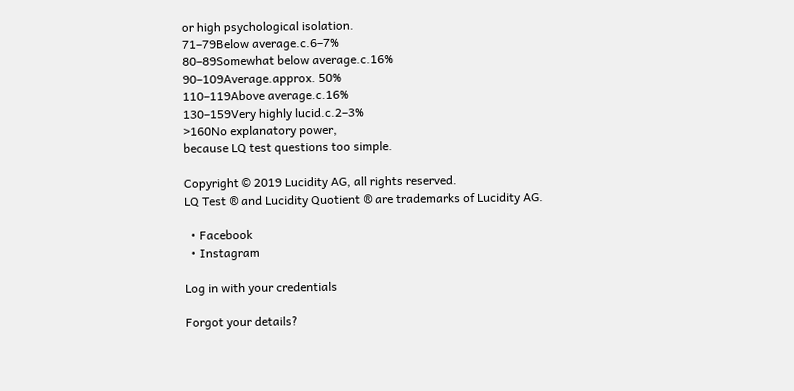or high psychological isolation.
71–79Below average.c.6–7%
80–89Somewhat below average.c.16%
90–109Average.approx. 50%
110–119Above average.c.16%
130–159Very highly lucid.c.2–3%
>160No explanatory power,
because LQ test questions too simple.

Copyright © 2019 Lucidity AG, all rights reserved.
LQ Test ® and Lucidity Quotient ® are trademarks of Lucidity AG.

  • Facebook
  • Instagram

Log in with your credentials

Forgot your details?